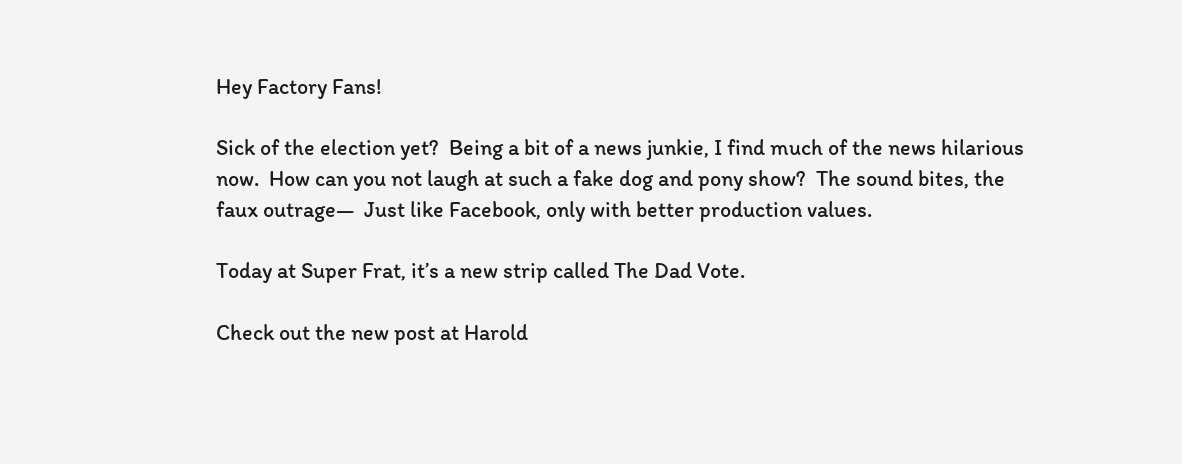Hey Factory Fans!

Sick of the election yet?  Being a bit of a news junkie, I find much of the news hilarious now.  How can you not laugh at such a fake dog and pony show?  The sound bites, the faux outrage—  Just like Facebook, only with better production values.

Today at Super Frat, it’s a new strip called The Dad Vote.

Check out the new post at Harold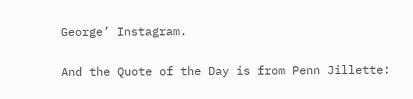George’ Instagram.

And the Quote of the Day is from Penn Jillette: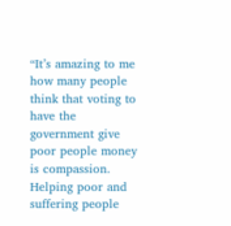“It’s amazing to me how many people think that voting to have the government give poor people money is compassion. Helping poor and suffering people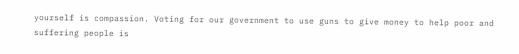yourself is compassion. Voting for our government to use guns to give money to help poor and suffering people is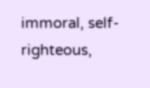immoral, self-righteous,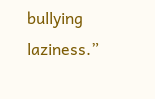bullying laziness.”